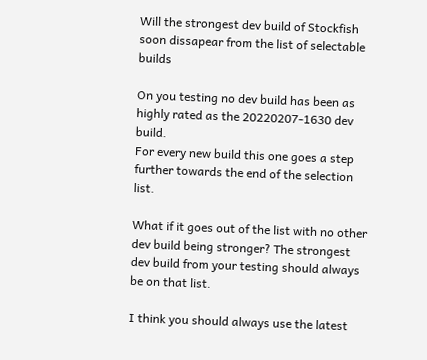Will the strongest dev build of Stockfish soon dissapear from the list of selectable builds

On you testing no dev build has been as highly rated as the 20220207-1630 dev build.
For every new build this one goes a step further towards the end of the selection list.

What if it goes out of the list with no other dev build being stronger? The strongest dev build from your testing should always be on that list.

I think you should always use the latest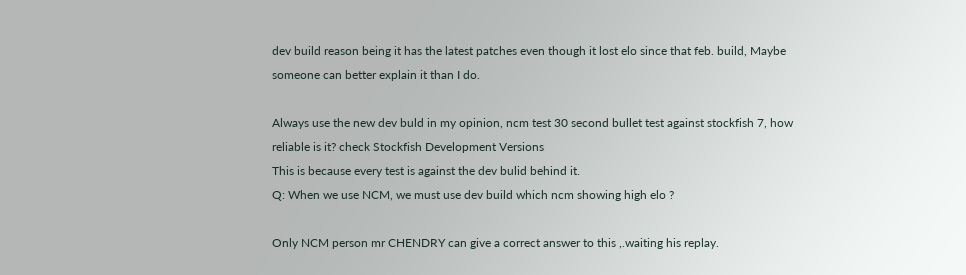dev build reason being it has the latest patches even though it lost elo since that feb. build, Maybe someone can better explain it than I do.

Always use the new dev buld in my opinion, ncm test 30 second bullet test against stockfish 7, how reliable is it? check Stockfish Development Versions
This is because every test is against the dev bulid behind it.
Q: When we use NCM, we must use dev build which ncm showing high elo ?

Only NCM person mr CHENDRY can give a correct answer to this ,.waiting his replay.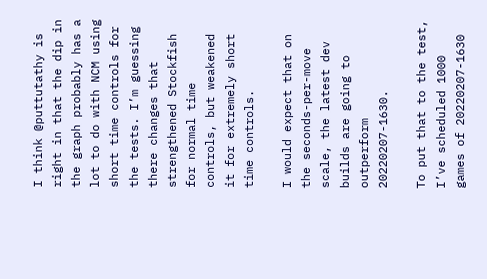I think @puttutathy is right in that the dip in the graph probably has a lot to do with NCM using short time controls for the tests. I’m guessing there changes that strengthened Stockfish for normal time controls, but weakened it for extremely short time controls.

I would expect that on the seconds-per-move scale, the latest dev builds are going to outperform 20220207-1630.

To put that to the test, I’ve scheduled 1000 games of 20220207-1630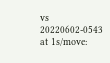vs 20220602-0543 at 1s/move: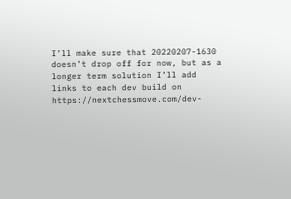I’ll make sure that 20220207-1630 doesn’t drop off for now, but as a longer term solution I’ll add links to each dev build on https://nextchessmove.com/dev-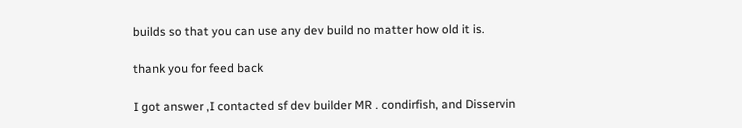builds so that you can use any dev build no matter how old it is.

thank you for feed back

I got answer ,I contacted sf dev builder MR . condirfish, and Disservin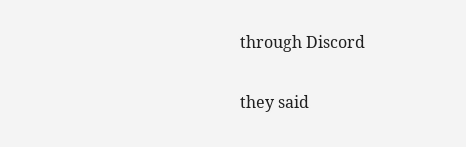through Discord

they said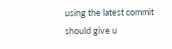using the latest commit should give u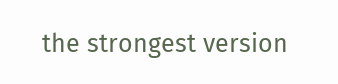the strongest version